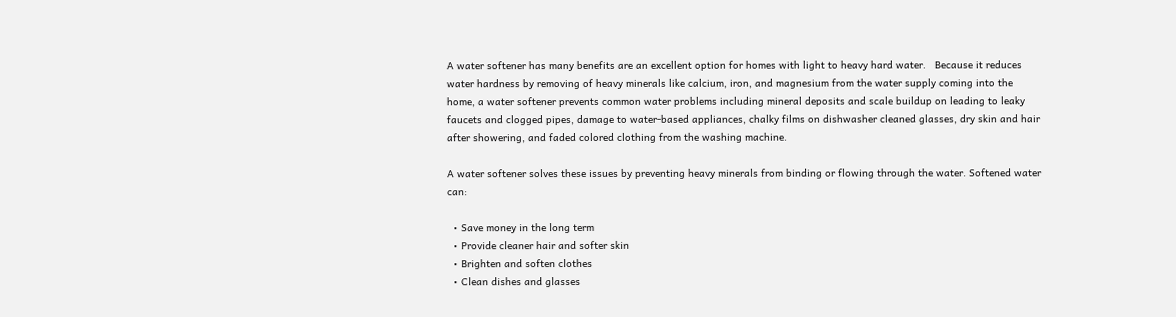A water softener has many benefits are an excellent option for homes with light to heavy hard water.   Because it reduces water hardness by removing of heavy minerals like calcium, iron, and magnesium from the water supply coming into the home, a water softener prevents common water problems including mineral deposits and scale buildup on leading to leaky faucets and clogged pipes, damage to water-based appliances, chalky films on dishwasher cleaned glasses, dry skin and hair after showering, and faded colored clothing from the washing machine.

A water softener solves these issues by preventing heavy minerals from binding or flowing through the water. Softened water can:

  • Save money in the long term
  • Provide cleaner hair and softer skin
  • Brighten and soften clothes
  • Clean dishes and glasses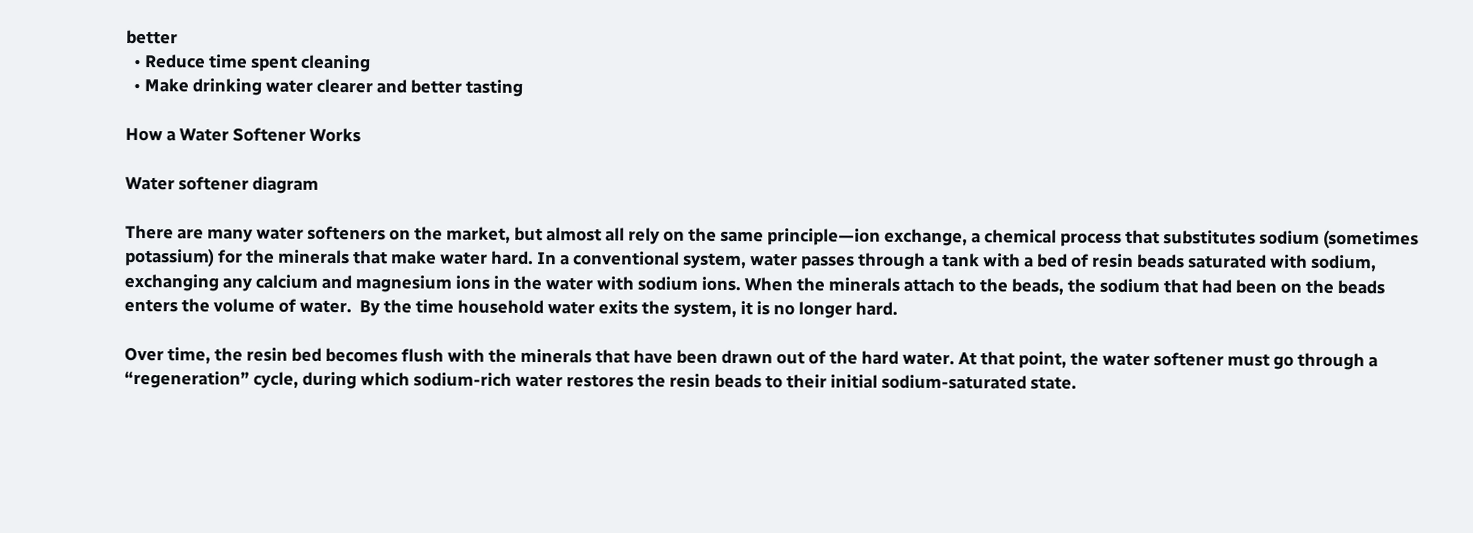better
  • Reduce time spent cleaning
  • Make drinking water clearer and better tasting

How a Water Softener Works

Water softener diagram

There are many water softeners on the market, but almost all rely on the same principle—ion exchange, a chemical process that substitutes sodium (sometimes potassium) for the minerals that make water hard. In a conventional system, water passes through a tank with a bed of resin beads saturated with sodium, exchanging any calcium and magnesium ions in the water with sodium ions. When the minerals attach to the beads, the sodium that had been on the beads enters the volume of water.  By the time household water exits the system, it is no longer hard.

Over time, the resin bed becomes flush with the minerals that have been drawn out of the hard water. At that point, the water softener must go through a “regeneration” cycle, during which sodium-rich water restores the resin beads to their initial sodium-saturated state.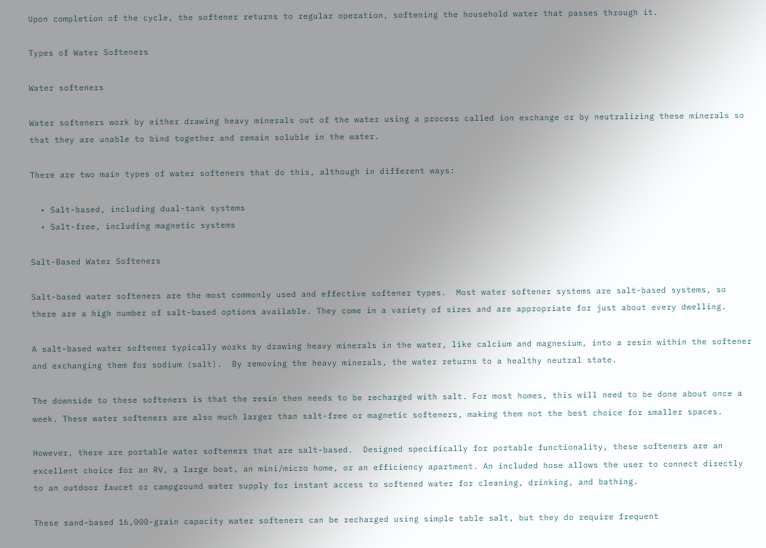Upon completion of the cycle, the softener returns to regular operation, softening the household water that passes through it.

Types of Water Softeners

Water softeners

Water softeners work by either drawing heavy minerals out of the water using a process called ion exchange or by neutralizing these minerals so that they are unable to bind together and remain soluble in the water.

There are two main types of water softeners that do this, although in different ways:

  • Salt-based, including dual-tank systems
  • Salt-free, including magnetic systems

Salt-Based Water Softeners

Salt-based water softeners are the most commonly used and effective softener types.  Most water softener systems are salt-based systems, so there are a high number of salt-based options available. They come in a variety of sizes and are appropriate for just about every dwelling.

A salt-based water softener typically works by drawing heavy minerals in the water, like calcium and magnesium, into a resin within the softener and exchanging them for sodium (salt).  By removing the heavy minerals, the water returns to a healthy neutral state.

The downside to these softeners is that the resin then needs to be recharged with salt. For most homes, this will need to be done about once a week. These water softeners are also much larger than salt-free or magnetic softeners, making them not the best choice for smaller spaces.

However, there are portable water softeners that are salt-based.  Designed specifically for portable functionality, these softeners are an excellent choice for an RV, a large boat, an mini/micro home, or an efficiency apartment. An included hose allows the user to connect directly to an outdoor faucet or campground water supply for instant access to softened water for cleaning, drinking, and bathing.

These sand-based 16,000-grain capacity water softeners can be recharged using simple table salt, but they do require frequent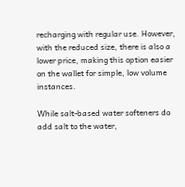recharging with regular use. However, with the reduced size, there is also a lower price, making this option easier on the wallet for simple, low volume instances.

While salt-based water softeners do add salt to the water,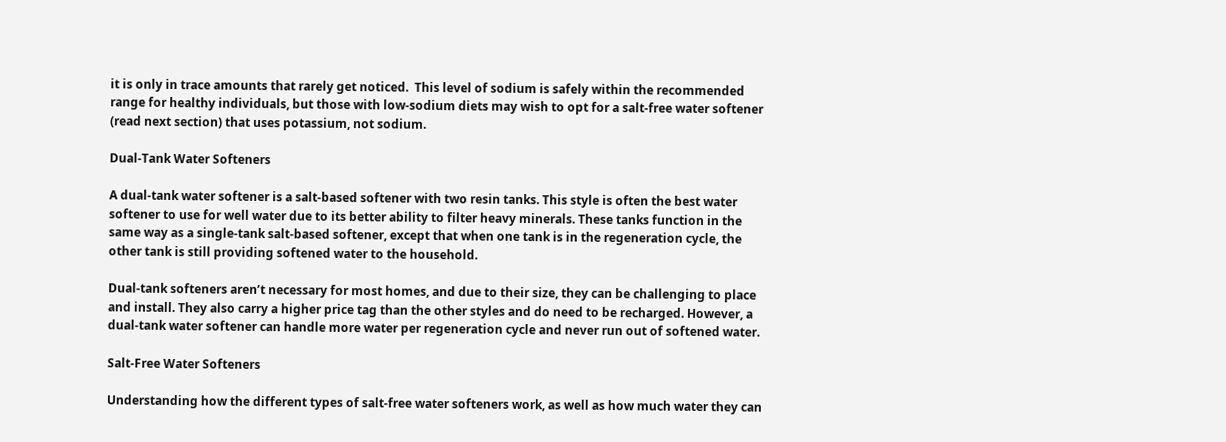it is only in trace amounts that rarely get noticed.  This level of sodium is safely within the recommended range for healthy individuals, but those with low-sodium diets may wish to opt for a salt-free water softener (read next section) that uses potassium, not sodium.

Dual-Tank Water Softeners

A dual-tank water softener is a salt-based softener with two resin tanks. This style is often the best water softener to use for well water due to its better ability to filter heavy minerals. These tanks function in the same way as a single-tank salt-based softener, except that when one tank is in the regeneration cycle, the other tank is still providing softened water to the household.

Dual-tank softeners aren’t necessary for most homes, and due to their size, they can be challenging to place and install. They also carry a higher price tag than the other styles and do need to be recharged. However, a dual-tank water softener can handle more water per regeneration cycle and never run out of softened water.

Salt-Free Water Softeners

Understanding how the different types of salt-free water softeners work, as well as how much water they can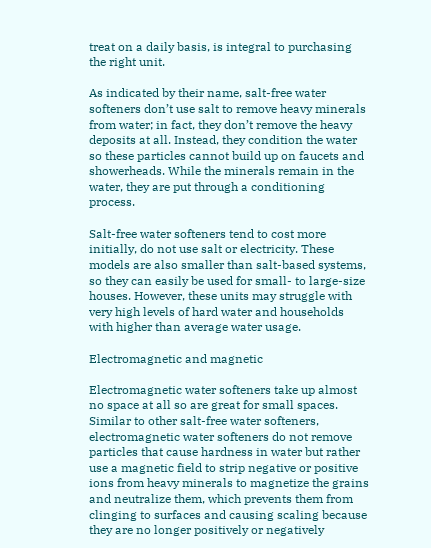treat on a daily basis, is integral to purchasing the right unit.

As indicated by their name, salt-free water softeners don’t use salt to remove heavy minerals from water; in fact, they don’t remove the heavy deposits at all. Instead, they condition the water so these particles cannot build up on faucets and showerheads. While the minerals remain in the water, they are put through a conditioning process.

Salt-free water softeners tend to cost more initially, do not use salt or electricity. These models are also smaller than salt-based systems, so they can easily be used for small- to large-size houses. However, these units may struggle with very high levels of hard water and households with higher than average water usage.

Electromagnetic and magnetic

Electromagnetic water softeners take up almost no space at all so are great for small spaces. Similar to other salt-free water softeners, electromagnetic water softeners do not remove particles that cause hardness in water but rather use a magnetic field to strip negative or positive ions from heavy minerals to magnetize the grains and neutralize them, which prevents them from clinging to surfaces and causing scaling because they are no longer positively or negatively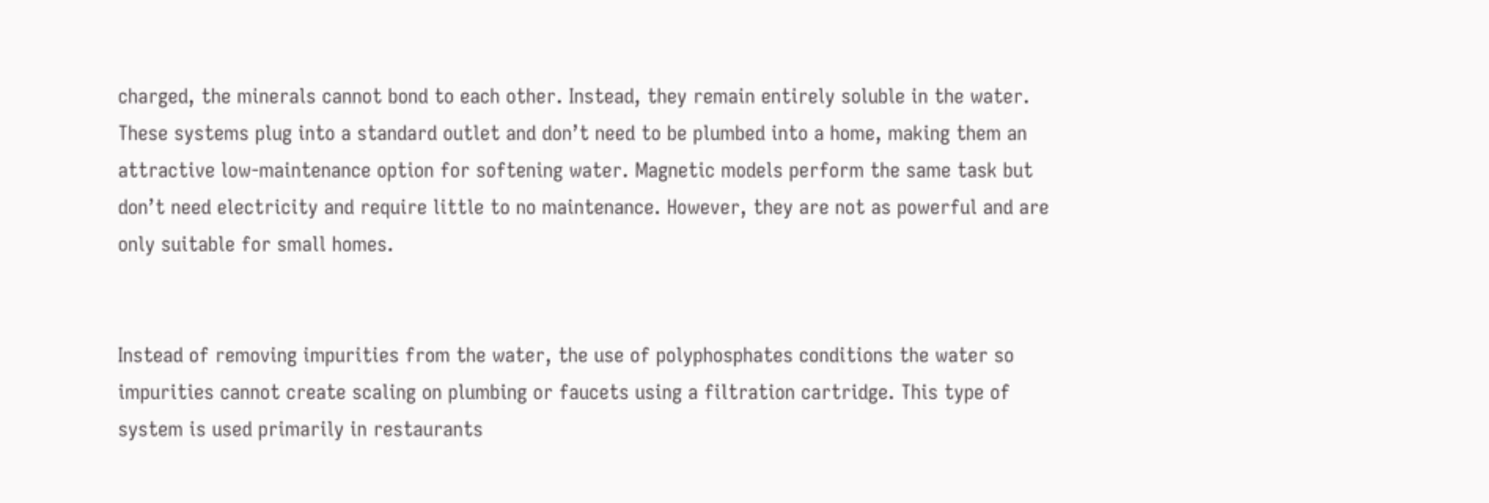charged, the minerals cannot bond to each other. Instead, they remain entirely soluble in the water. These systems plug into a standard outlet and don’t need to be plumbed into a home, making them an attractive low-maintenance option for softening water. Magnetic models perform the same task but don’t need electricity and require little to no maintenance. However, they are not as powerful and are only suitable for small homes.


Instead of removing impurities from the water, the use of polyphosphates conditions the water so impurities cannot create scaling on plumbing or faucets using a filtration cartridge. This type of system is used primarily in restaurants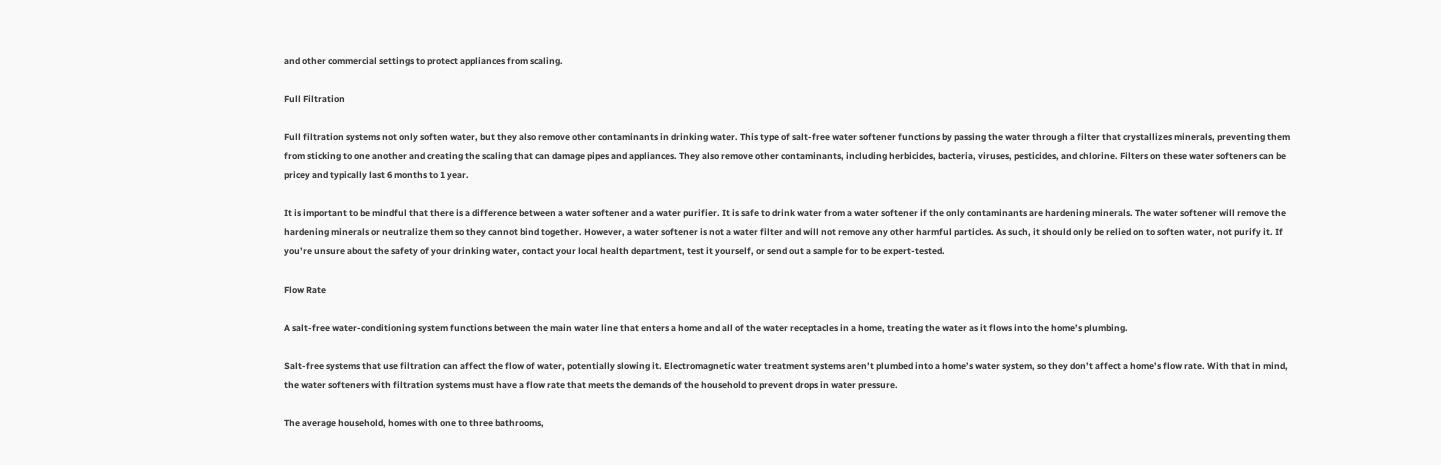and other commercial settings to protect appliances from scaling.

Full Filtration

Full filtration systems not only soften water, but they also remove other contaminants in drinking water. This type of salt-free water softener functions by passing the water through a filter that crystallizes minerals, preventing them from sticking to one another and creating the scaling that can damage pipes and appliances. They also remove other contaminants, including herbicides, bacteria, viruses, pesticides, and chlorine. Filters on these water softeners can be pricey and typically last 6 months to 1 year.

It is important to be mindful that there is a difference between a water softener and a water purifier. It is safe to drink water from a water softener if the only contaminants are hardening minerals. The water softener will remove the hardening minerals or neutralize them so they cannot bind together. However, a water softener is not a water filter and will not remove any other harmful particles. As such, it should only be relied on to soften water, not purify it. If you’re unsure about the safety of your drinking water, contact your local health department, test it yourself, or send out a sample for to be expert-tested.

Flow Rate

A salt-free water-conditioning system functions between the main water line that enters a home and all of the water receptacles in a home, treating the water as it flows into the home’s plumbing.

Salt-free systems that use filtration can affect the flow of water, potentially slowing it. Electromagnetic water treatment systems aren’t plumbed into a home’s water system, so they don’t affect a home’s flow rate. With that in mind, the water softeners with filtration systems must have a flow rate that meets the demands of the household to prevent drops in water pressure.

The average household, homes with one to three bathrooms,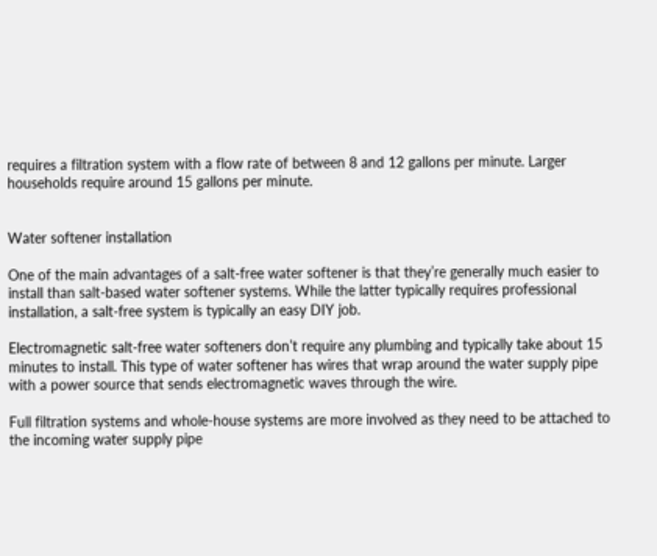requires a filtration system with a flow rate of between 8 and 12 gallons per minute. Larger households require around 15 gallons per minute.


Water softener installation

One of the main advantages of a salt-free water softener is that they’re generally much easier to install than salt-based water softener systems. While the latter typically requires professional installation, a salt-free system is typically an easy DIY job.

Electromagnetic salt-free water softeners don’t require any plumbing and typically take about 15 minutes to install. This type of water softener has wires that wrap around the water supply pipe with a power source that sends electromagnetic waves through the wire.

Full filtration systems and whole-house systems are more involved as they need to be attached to the incoming water supply pipe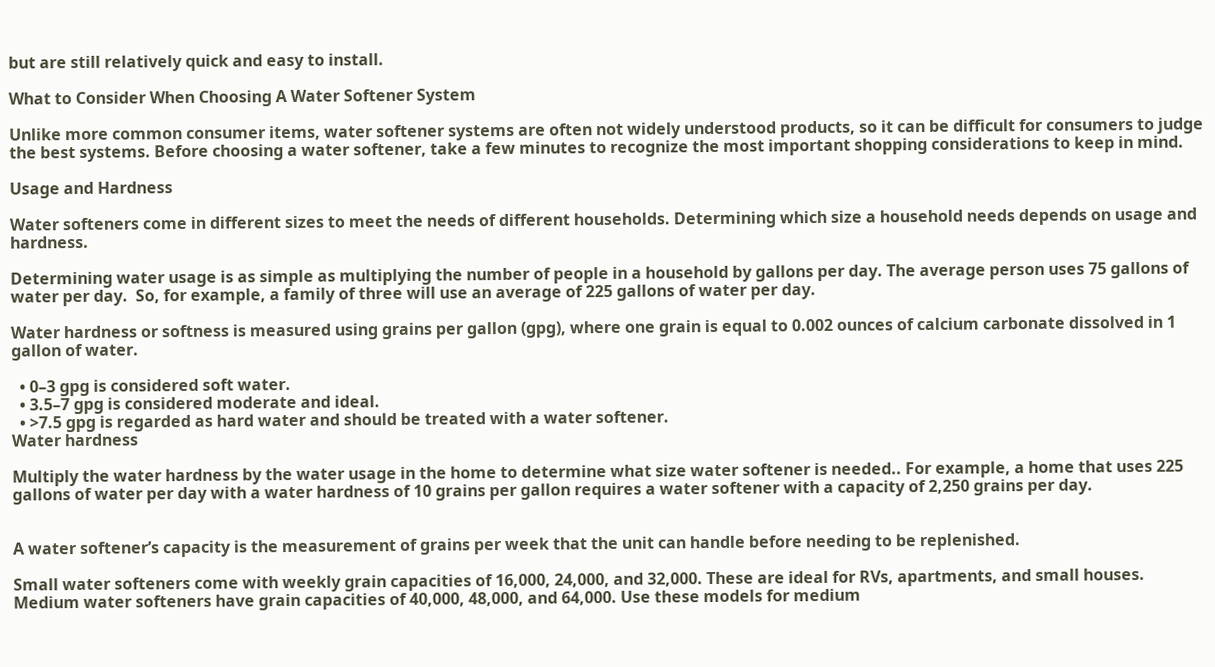but are still relatively quick and easy to install.

What to Consider When Choosing A Water Softener System

Unlike more common consumer items, water softener systems are often not widely understood products, so it can be difficult for consumers to judge the best systems. Before choosing a water softener, take a few minutes to recognize the most important shopping considerations to keep in mind.

Usage and Hardness

Water softeners come in different sizes to meet the needs of different households. Determining which size a household needs depends on usage and hardness.

Determining water usage is as simple as multiplying the number of people in a household by gallons per day. The average person uses 75 gallons of water per day.  So, for example, a family of three will use an average of 225 gallons of water per day.

Water hardness or softness is measured using grains per gallon (gpg), where one grain is equal to 0.002 ounces of calcium carbonate dissolved in 1 gallon of water.

  • 0–3 gpg is considered soft water.
  • 3.5–7 gpg is considered moderate and ideal.
  • >7.5 gpg is regarded as hard water and should be treated with a water softener.
Water hardness

Multiply the water hardness by the water usage in the home to determine what size water softener is needed.. For example, a home that uses 225 gallons of water per day with a water hardness of 10 grains per gallon requires a water softener with a capacity of 2,250 grains per day.


A water softener’s capacity is the measurement of grains per week that the unit can handle before needing to be replenished.

Small water softeners come with weekly grain capacities of 16,000, 24,000, and 32,000. These are ideal for RVs, apartments, and small houses. Medium water softeners have grain capacities of 40,000, 48,000, and 64,000. Use these models for medium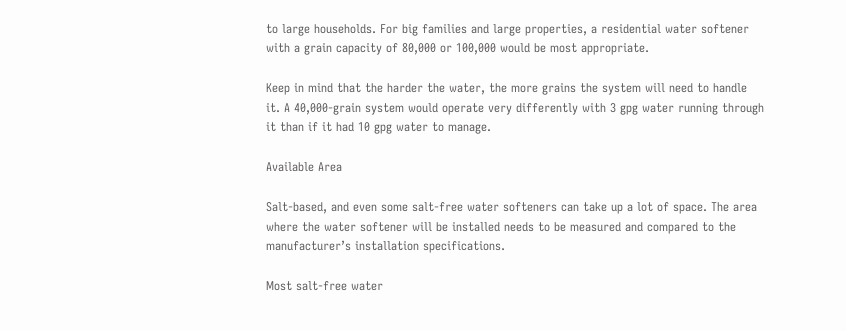to large households. For big families and large properties, a residential water softener with a grain capacity of 80,000 or 100,000 would be most appropriate.

Keep in mind that the harder the water, the more grains the system will need to handle it. A 40,000-grain system would operate very differently with 3 gpg water running through it than if it had 10 gpg water to manage.

Available Area

Salt-based, and even some salt-free water softeners can take up a lot of space. The area where the water softener will be installed needs to be measured and compared to the manufacturer’s installation specifications.

Most salt-free water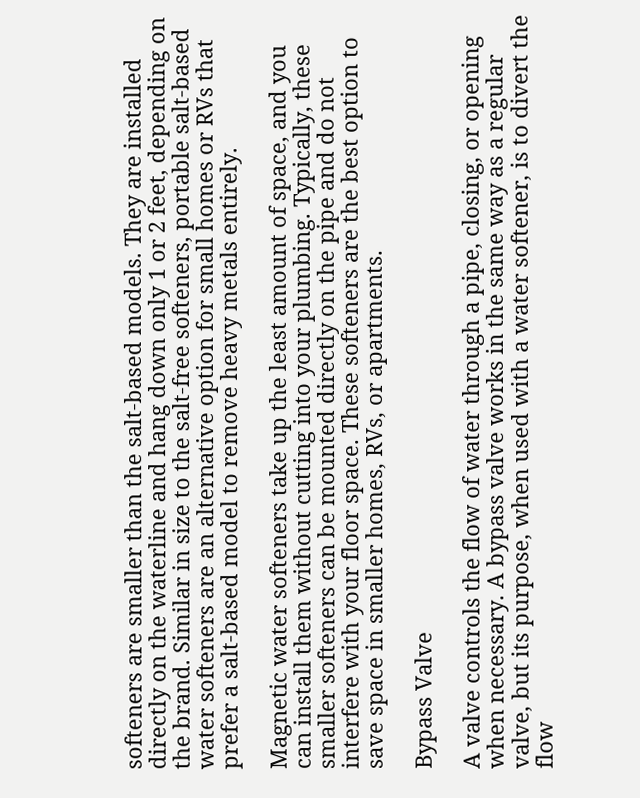softeners are smaller than the salt-based models. They are installed directly on the waterline and hang down only 1 or 2 feet, depending on the brand. Similar in size to the salt-free softeners, portable salt-based water softeners are an alternative option for small homes or RVs that prefer a salt-based model to remove heavy metals entirely.

Magnetic water softeners take up the least amount of space, and you can install them without cutting into your plumbing. Typically, these smaller softeners can be mounted directly on the pipe and do not interfere with your floor space. These softeners are the best option to save space in smaller homes, RVs, or apartments.

Bypass Valve

A valve controls the flow of water through a pipe, closing, or opening when necessary. A bypass valve works in the same way as a regular valve, but its purpose, when used with a water softener, is to divert the flow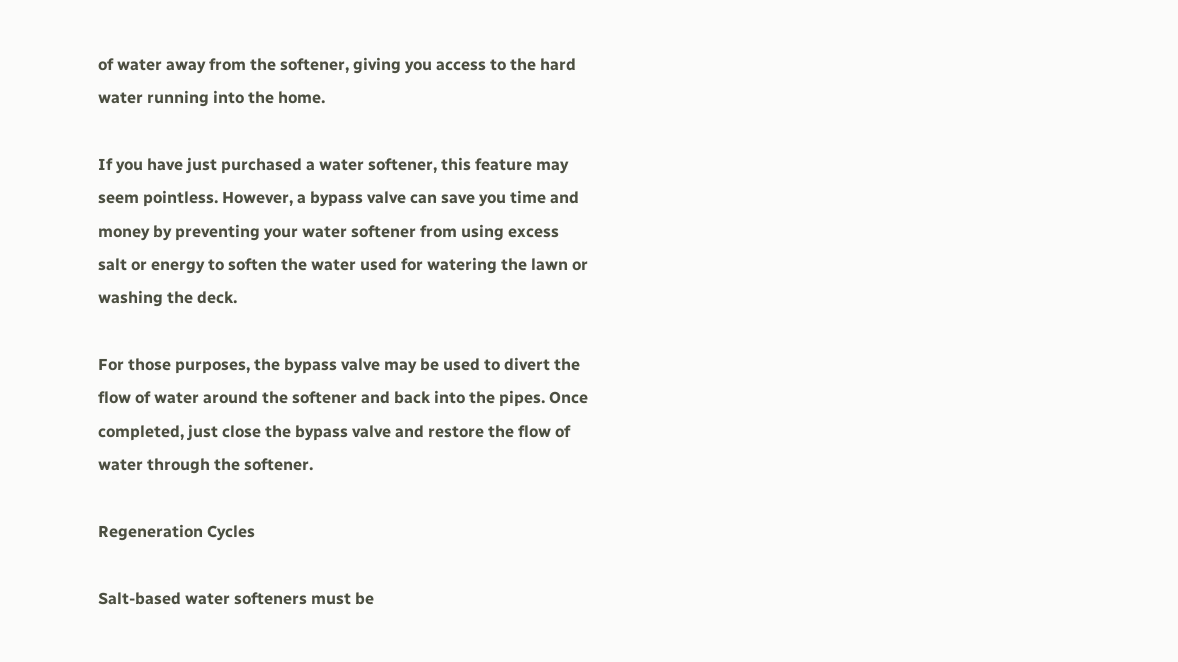of water away from the softener, giving you access to the hard water running into the home.

If you have just purchased a water softener, this feature may seem pointless. However, a bypass valve can save you time and money by preventing your water softener from using excess salt or energy to soften the water used for watering the lawn or washing the deck.

For those purposes, the bypass valve may be used to divert the flow of water around the softener and back into the pipes. Once completed, just close the bypass valve and restore the flow of water through the softener.

Regeneration Cycles

Salt-based water softeners must be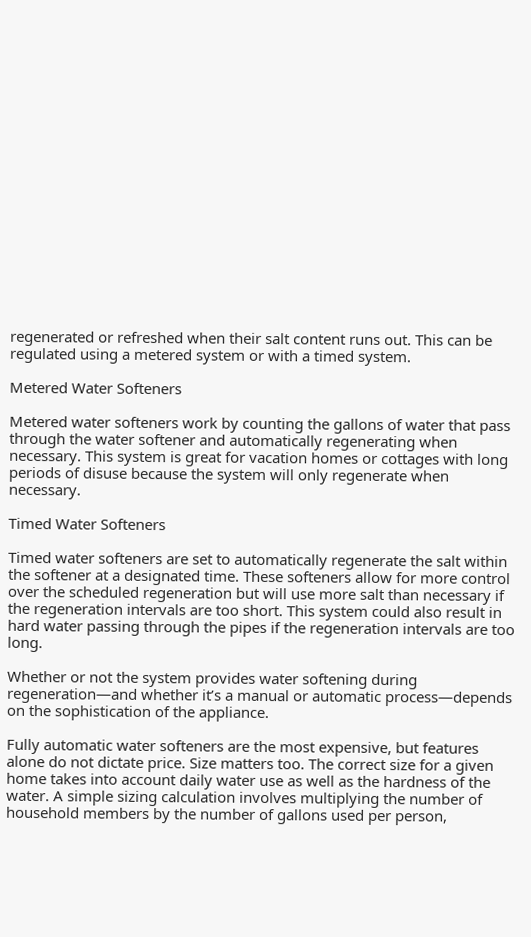regenerated or refreshed when their salt content runs out. This can be regulated using a metered system or with a timed system.

Metered Water Softeners

Metered water softeners work by counting the gallons of water that pass through the water softener and automatically regenerating when necessary. This system is great for vacation homes or cottages with long periods of disuse because the system will only regenerate when necessary.

Timed Water Softeners

Timed water softeners are set to automatically regenerate the salt within the softener at a designated time. These softeners allow for more control over the scheduled regeneration but will use more salt than necessary if the regeneration intervals are too short. This system could also result in hard water passing through the pipes if the regeneration intervals are too long.

Whether or not the system provides water softening during regeneration—and whether it’s a manual or automatic process—depends on the sophistication of the appliance.

Fully automatic water softeners are the most expensive, but features alone do not dictate price. Size matters too. The correct size for a given home takes into account daily water use as well as the hardness of the water. A simple sizing calculation involves multiplying the number of household members by the number of gallons used per person,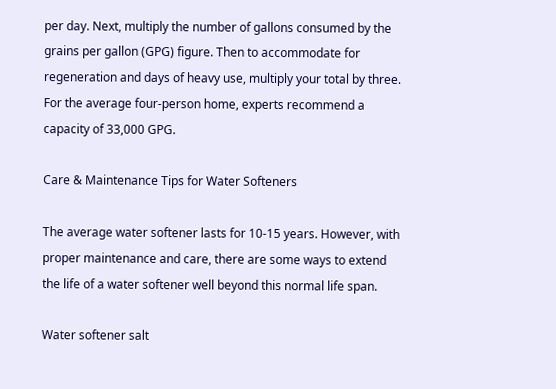per day. Next, multiply the number of gallons consumed by the grains per gallon (GPG) figure. Then to accommodate for regeneration and days of heavy use, multiply your total by three. For the average four-person home, experts recommend a capacity of 33,000 GPG.

Care & Maintenance Tips for Water Softeners

The average water softener lasts for 10-15 years. However, with proper maintenance and care, there are some ways to extend the life of a water softener well beyond this normal life span.

Water softener salt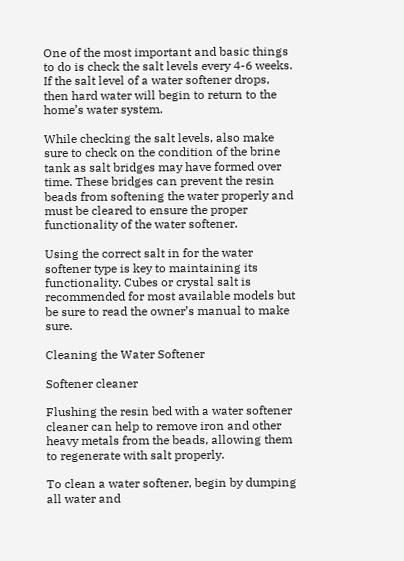One of the most important and basic things to do is check the salt levels every 4-6 weeks. If the salt level of a water softener drops, then hard water will begin to return to the home’s water system.

While checking the salt levels, also make sure to check on the condition of the brine tank as salt bridges may have formed over time. These bridges can prevent the resin beads from softening the water properly and must be cleared to ensure the proper functionality of the water softener.

Using the correct salt in for the water softener type is key to maintaining its functionality. Cubes or crystal salt is recommended for most available models but be sure to read the owner’s manual to make sure.

Cleaning the Water Softener

Softener cleaner

Flushing the resin bed with a water softener cleaner can help to remove iron and other heavy metals from the beads, allowing them to regenerate with salt properly.

To clean a water softener, begin by dumping all water and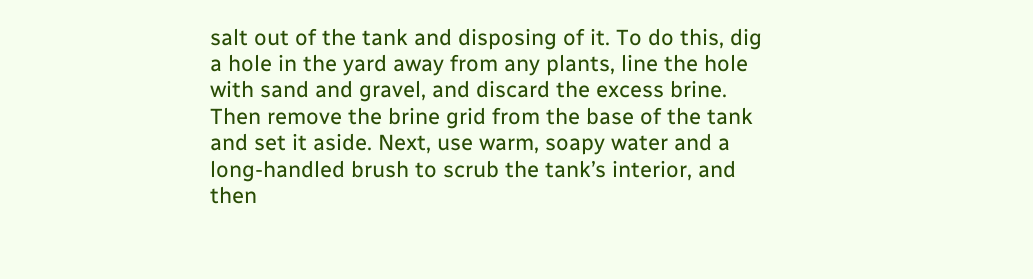salt out of the tank and disposing of it. To do this, dig a hole in the yard away from any plants, line the hole with sand and gravel, and discard the excess brine. Then remove the brine grid from the base of the tank and set it aside. Next, use warm, soapy water and a long-handled brush to scrub the tank’s interior, and then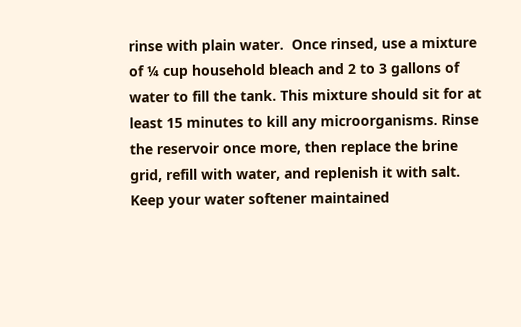rinse with plain water.  Once rinsed, use a mixture of ¼ cup household bleach and 2 to 3 gallons of water to fill the tank. This mixture should sit for at least 15 minutes to kill any microorganisms. Rinse the reservoir once more, then replace the brine grid, refill with water, and replenish it with salt. Keep your water softener maintained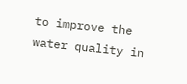to improve the water quality in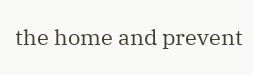the home and prevent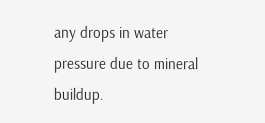any drops in water pressure due to mineral buildup.